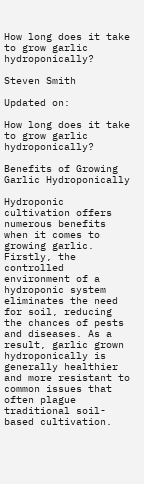How long does it take to grow garlic hydroponically?

Steven Smith

Updated on:

How long does it take to grow garlic hydroponically?

Benefits of Growing Garlic Hydroponically

Hydroponic cultivation offers numerous benefits when it comes to growing garlic. Firstly, the controlled environment of a hydroponic system eliminates the need for soil, reducing the chances of pests and diseases. As a result, garlic grown hydroponically is generally healthier and more resistant to common issues that often plague traditional soil-based cultivation.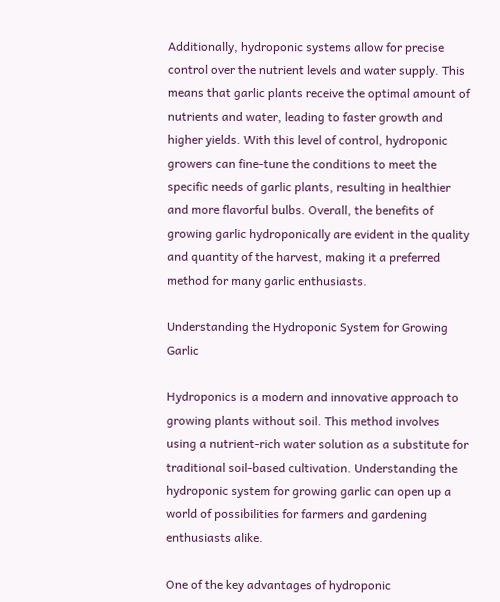Additionally, hydroponic systems allow for precise control over the nutrient levels and water supply. This means that garlic plants receive the optimal amount of nutrients and water, leading to faster growth and higher yields. With this level of control, hydroponic growers can fine-tune the conditions to meet the specific needs of garlic plants, resulting in healthier and more flavorful bulbs. Overall, the benefits of growing garlic hydroponically are evident in the quality and quantity of the harvest, making it a preferred method for many garlic enthusiasts.

Understanding the Hydroponic System for Growing Garlic

Hydroponics is a modern and innovative approach to growing plants without soil. This method involves using a nutrient-rich water solution as a substitute for traditional soil-based cultivation. Understanding the hydroponic system for growing garlic can open up a world of possibilities for farmers and gardening enthusiasts alike.

One of the key advantages of hydroponic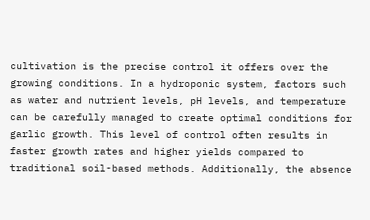cultivation is the precise control it offers over the growing conditions. In a hydroponic system, factors such as water and nutrient levels, pH levels, and temperature can be carefully managed to create optimal conditions for garlic growth. This level of control often results in faster growth rates and higher yields compared to traditional soil-based methods. Additionally, the absence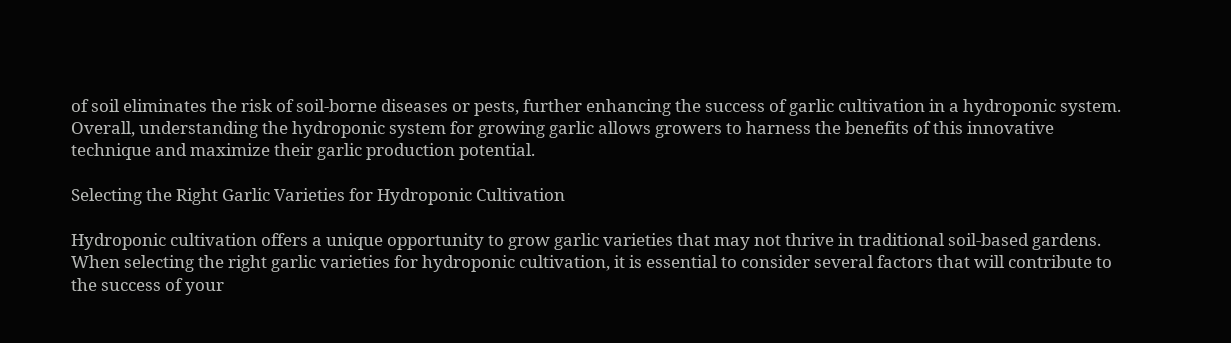of soil eliminates the risk of soil-borne diseases or pests, further enhancing the success of garlic cultivation in a hydroponic system. Overall, understanding the hydroponic system for growing garlic allows growers to harness the benefits of this innovative technique and maximize their garlic production potential.

Selecting the Right Garlic Varieties for Hydroponic Cultivation

Hydroponic cultivation offers a unique opportunity to grow garlic varieties that may not thrive in traditional soil-based gardens. When selecting the right garlic varieties for hydroponic cultivation, it is essential to consider several factors that will contribute to the success of your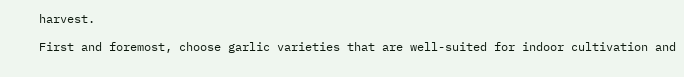harvest.

First and foremost, choose garlic varieties that are well-suited for indoor cultivation and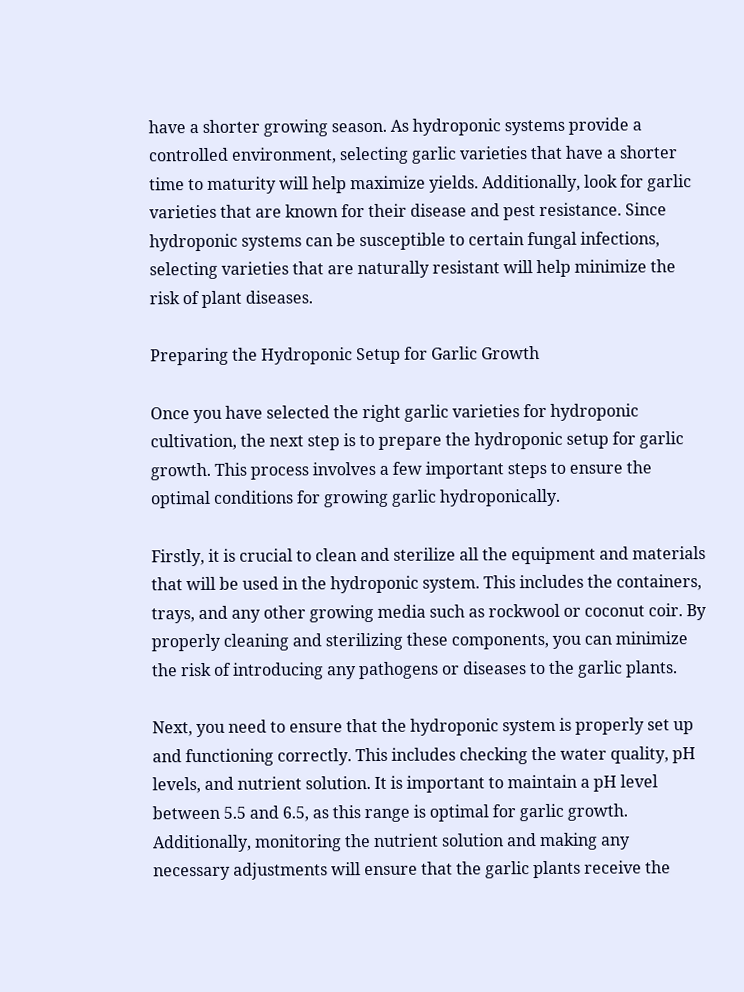have a shorter growing season. As hydroponic systems provide a controlled environment, selecting garlic varieties that have a shorter time to maturity will help maximize yields. Additionally, look for garlic varieties that are known for their disease and pest resistance. Since hydroponic systems can be susceptible to certain fungal infections, selecting varieties that are naturally resistant will help minimize the risk of plant diseases.

Preparing the Hydroponic Setup for Garlic Growth

Once you have selected the right garlic varieties for hydroponic cultivation, the next step is to prepare the hydroponic setup for garlic growth. This process involves a few important steps to ensure the optimal conditions for growing garlic hydroponically.

Firstly, it is crucial to clean and sterilize all the equipment and materials that will be used in the hydroponic system. This includes the containers, trays, and any other growing media such as rockwool or coconut coir. By properly cleaning and sterilizing these components, you can minimize the risk of introducing any pathogens or diseases to the garlic plants.

Next, you need to ensure that the hydroponic system is properly set up and functioning correctly. This includes checking the water quality, pH levels, and nutrient solution. It is important to maintain a pH level between 5.5 and 6.5, as this range is optimal for garlic growth. Additionally, monitoring the nutrient solution and making any necessary adjustments will ensure that the garlic plants receive the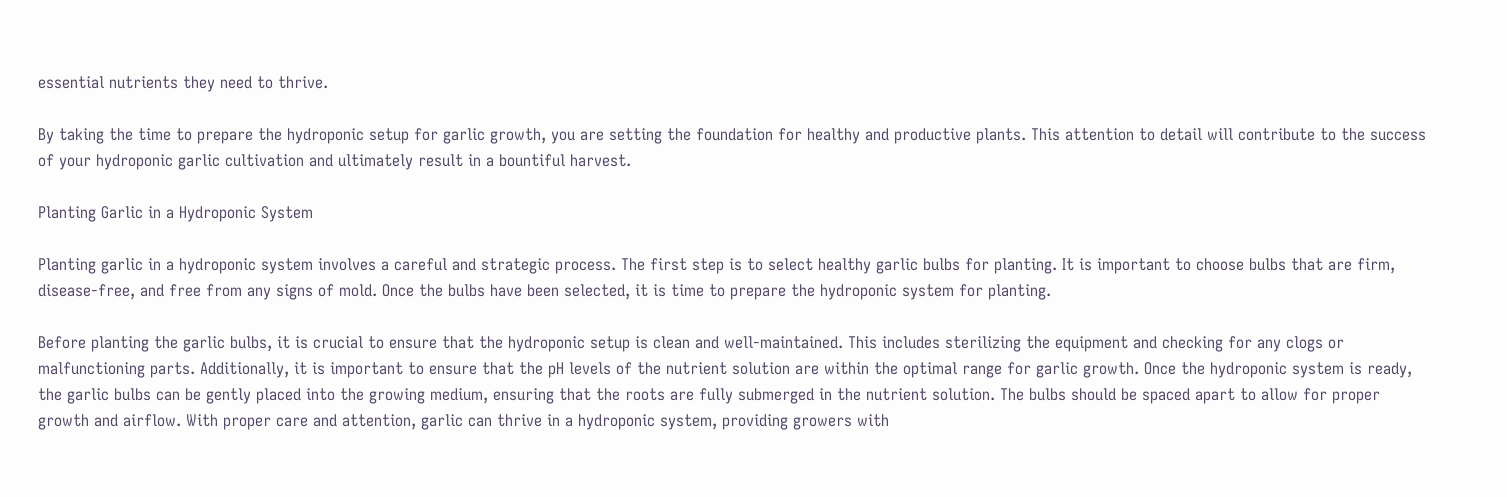essential nutrients they need to thrive.

By taking the time to prepare the hydroponic setup for garlic growth, you are setting the foundation for healthy and productive plants. This attention to detail will contribute to the success of your hydroponic garlic cultivation and ultimately result in a bountiful harvest.

Planting Garlic in a Hydroponic System

Planting garlic in a hydroponic system involves a careful and strategic process. The first step is to select healthy garlic bulbs for planting. It is important to choose bulbs that are firm, disease-free, and free from any signs of mold. Once the bulbs have been selected, it is time to prepare the hydroponic system for planting.

Before planting the garlic bulbs, it is crucial to ensure that the hydroponic setup is clean and well-maintained. This includes sterilizing the equipment and checking for any clogs or malfunctioning parts. Additionally, it is important to ensure that the pH levels of the nutrient solution are within the optimal range for garlic growth. Once the hydroponic system is ready, the garlic bulbs can be gently placed into the growing medium, ensuring that the roots are fully submerged in the nutrient solution. The bulbs should be spaced apart to allow for proper growth and airflow. With proper care and attention, garlic can thrive in a hydroponic system, providing growers with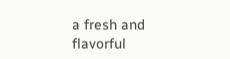a fresh and flavorful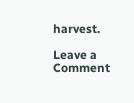harvest.

Leave a Comment